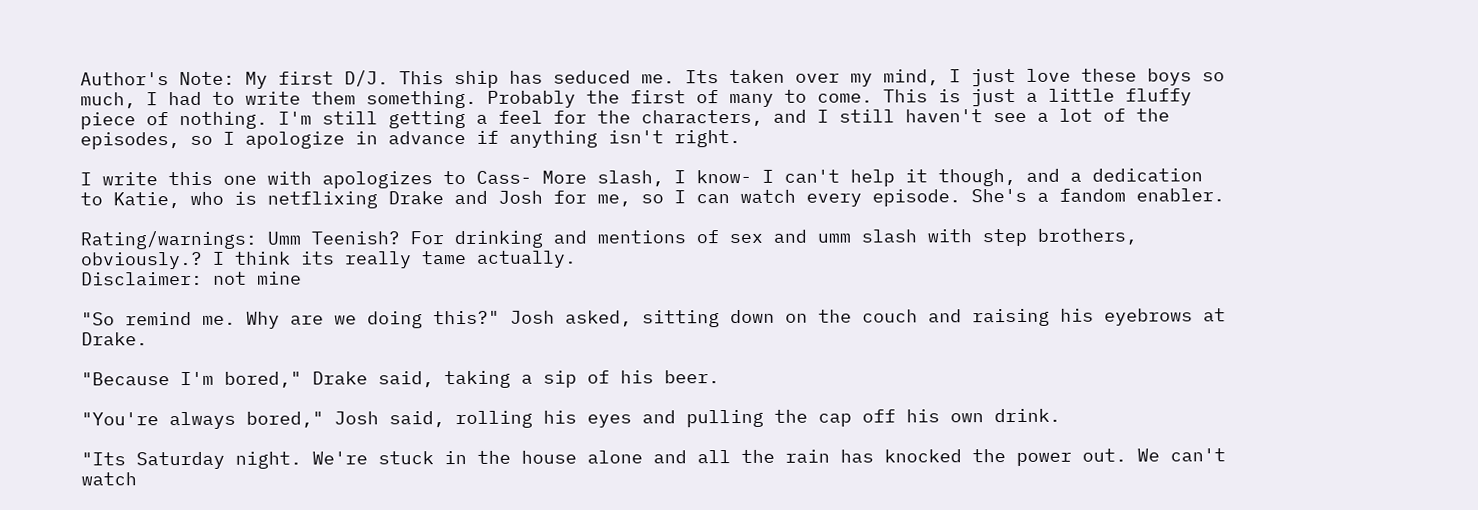Author's Note: My first D/J. This ship has seduced me. Its taken over my mind, I just love these boys so much, I had to write them something. Probably the first of many to come. This is just a little fluffy piece of nothing. I'm still getting a feel for the characters, and I still haven't see a lot of the episodes, so I apologize in advance if anything isn't right.

I write this one with apologizes to Cass- More slash, I know- I can't help it though, and a dedication to Katie, who is netflixing Drake and Josh for me, so I can watch every episode. She's a fandom enabler.

Rating/warnings: Umm Teenish? For drinking and mentions of sex and umm slash with step brothers, obviously.? I think its really tame actually.
Disclaimer: not mine

"So remind me. Why are we doing this?" Josh asked, sitting down on the couch and raising his eyebrows at Drake.

"Because I'm bored," Drake said, taking a sip of his beer.

"You're always bored," Josh said, rolling his eyes and pulling the cap off his own drink.

"Its Saturday night. We're stuck in the house alone and all the rain has knocked the power out. We can't watch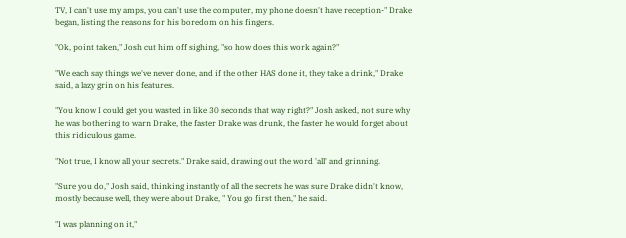TV, I can't use my amps, you can't use the computer, my phone doesn't have reception-" Drake began, listing the reasons for his boredom on his fingers.

"Ok, point taken," Josh cut him off sighing, "so how does this work again?"

"We each say things we've never done, and if the other HAS done it, they take a drink," Drake said, a lazy grin on his features.

"You know I could get you wasted in like 30 seconds that way right?" Josh asked, not sure why he was bothering to warn Drake, the faster Drake was drunk, the faster he would forget about this ridiculous game.

"Not true, I know all your secrets." Drake said, drawing out the word 'all' and grinning.

"Sure you do," Josh said, thinking instantly of all the secrets he was sure Drake didn't know, mostly because well, they were about Drake, " You go first then," he said.

"I was planning on it,"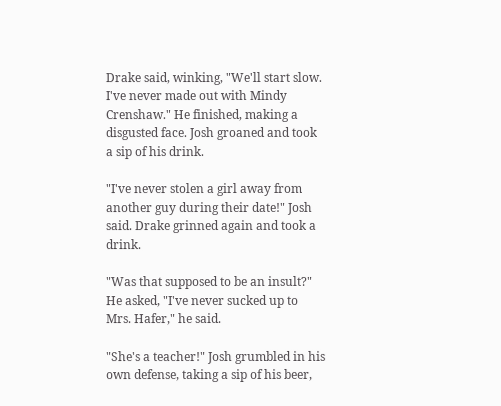Drake said, winking, "We'll start slow. I've never made out with Mindy Crenshaw." He finished, making a disgusted face. Josh groaned and took a sip of his drink.

"I've never stolen a girl away from another guy during their date!" Josh said. Drake grinned again and took a drink.

"Was that supposed to be an insult?" He asked, "I've never sucked up to Mrs. Hafer," he said.

"She's a teacher!" Josh grumbled in his own defense, taking a sip of his beer,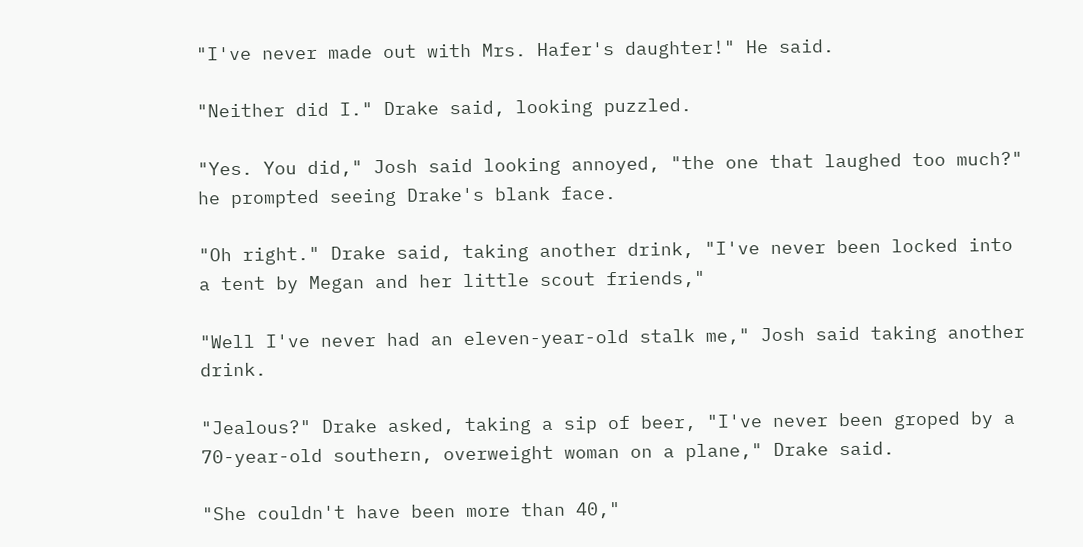"I've never made out with Mrs. Hafer's daughter!" He said.

"Neither did I." Drake said, looking puzzled.

"Yes. You did," Josh said looking annoyed, "the one that laughed too much?" he prompted seeing Drake's blank face.

"Oh right." Drake said, taking another drink, "I've never been locked into a tent by Megan and her little scout friends,"

"Well I've never had an eleven-year-old stalk me," Josh said taking another drink.

"Jealous?" Drake asked, taking a sip of beer, "I've never been groped by a 70-year-old southern, overweight woman on a plane," Drake said.

"She couldn't have been more than 40,"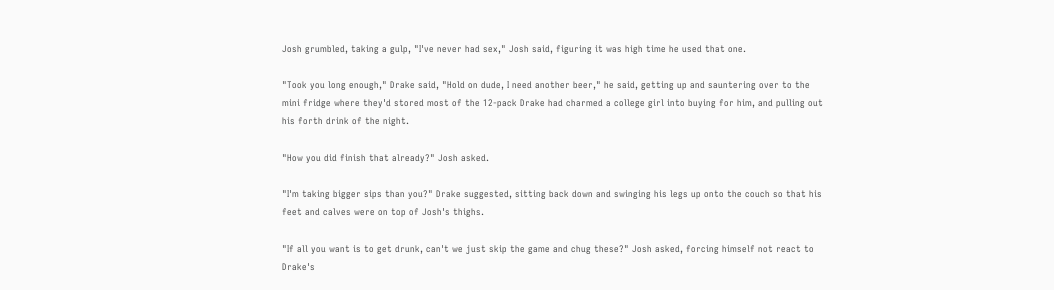Josh grumbled, taking a gulp, "I've never had sex," Josh said, figuring it was high time he used that one.

"Took you long enough," Drake said, "Hold on dude, I need another beer," he said, getting up and sauntering over to the mini fridge where they'd stored most of the 12-pack Drake had charmed a college girl into buying for him, and pulling out his forth drink of the night.

"How you did finish that already?" Josh asked.

"I'm taking bigger sips than you?" Drake suggested, sitting back down and swinging his legs up onto the couch so that his feet and calves were on top of Josh's thighs.

"If all you want is to get drunk, can't we just skip the game and chug these?" Josh asked, forcing himself not react to Drake's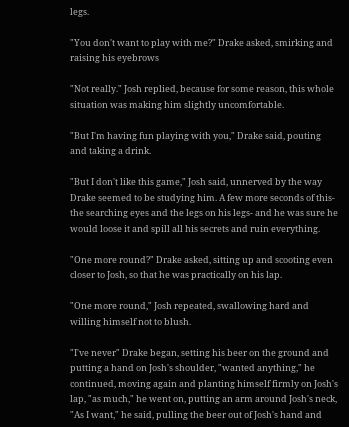legs.

"You don't want to play with me?" Drake asked, smirking and raising his eyebrows

"Not really." Josh replied, because for some reason, this whole situation was making him slightly uncomfortable.

"But I'm having fun playing with you," Drake said, pouting and taking a drink.

"But I don't like this game," Josh said, unnerved by the way Drake seemed to be studying him. A few more seconds of this- the searching eyes and the legs on his legs- and he was sure he would loose it and spill all his secrets and ruin everything.

"One more round?" Drake asked, sitting up and scooting even closer to Josh, so that he was practically on his lap.

"One more round," Josh repeated, swallowing hard and willing himself not to blush.

"I've never" Drake began, setting his beer on the ground and putting a hand on Josh's shoulder, "wanted anything," he continued, moving again and planting himself firmly on Josh's lap, "as much," he went on, putting an arm around Josh's neck, "As I want," he said, pulling the beer out of Josh's hand and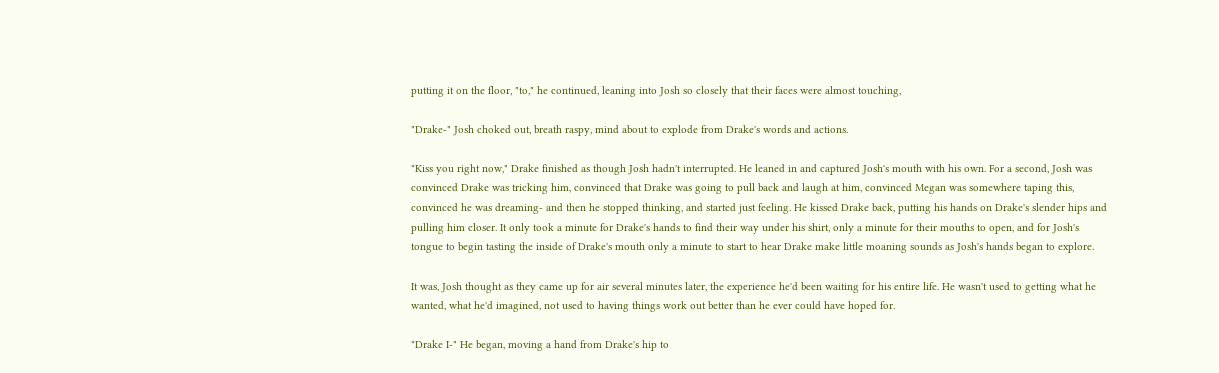putting it on the floor, "to," he continued, leaning into Josh so closely that their faces were almost touching,

"Drake-" Josh choked out, breath raspy, mind about to explode from Drake's words and actions.

"Kiss you right now," Drake finished as though Josh hadn't interrupted. He leaned in and captured Josh's mouth with his own. For a second, Josh was convinced Drake was tricking him, convinced that Drake was going to pull back and laugh at him, convinced Megan was somewhere taping this, convinced he was dreaming- and then he stopped thinking, and started just feeling. He kissed Drake back, putting his hands on Drake's slender hips and pulling him closer. It only took a minute for Drake's hands to find their way under his shirt, only a minute for their mouths to open, and for Josh's tongue to begin tasting the inside of Drake's mouth only a minute to start to hear Drake make little moaning sounds as Josh's hands began to explore.

It was, Josh thought as they came up for air several minutes later, the experience he'd been waiting for his entire life. He wasn't used to getting what he wanted, what he'd imagined, not used to having things work out better than he ever could have hoped for.

"Drake I-" He began, moving a hand from Drake's hip to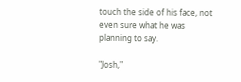touch the side of his face, not even sure what he was planning to say.

"Josh,"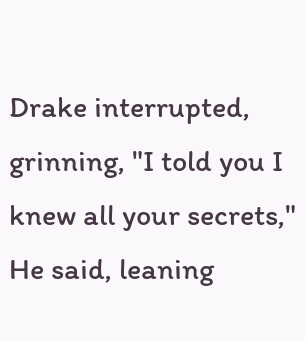Drake interrupted, grinning, "I told you I knew all your secrets," He said, leaning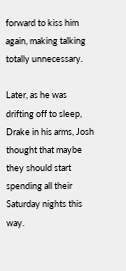forward to kiss him again, making talking totally unnecessary.

Later, as he was drifting off to sleep, Drake in his arms, Josh thought that maybe they should start spending all their Saturday nights this way.